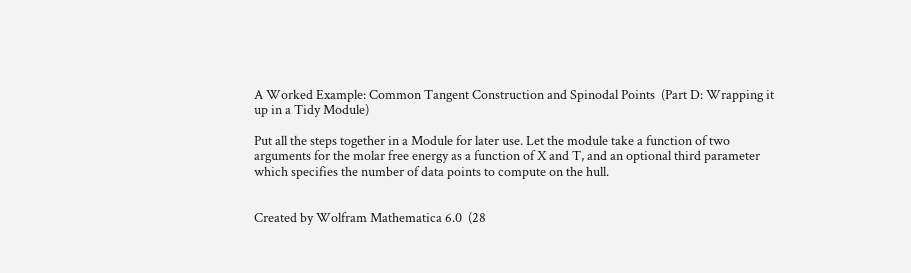A Worked Example: Common Tangent Construction and Spinodal Points  (Part D: Wrapping it up in a Tidy Module)

Put all the steps together in a Module for later use. Let the module take a function of two arguments for the molar free energy as a function of X and T, and an optional third parameter which specifies the number of data points to compute on the hull.


Created by Wolfram Mathematica 6.0  (28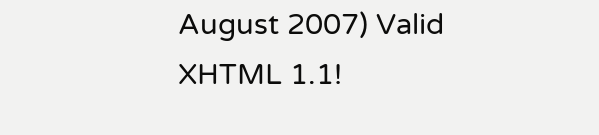August 2007) Valid XHTML 1.1!